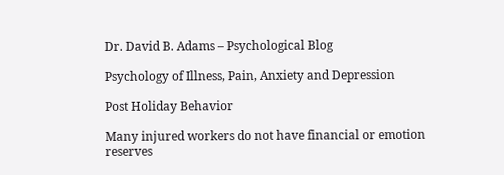Dr. David B. Adams – Psychological Blog

Psychology of Illness, Pain, Anxiety and Depression

Post Holiday Behavior

Many injured workers do not have financial or emotion reserves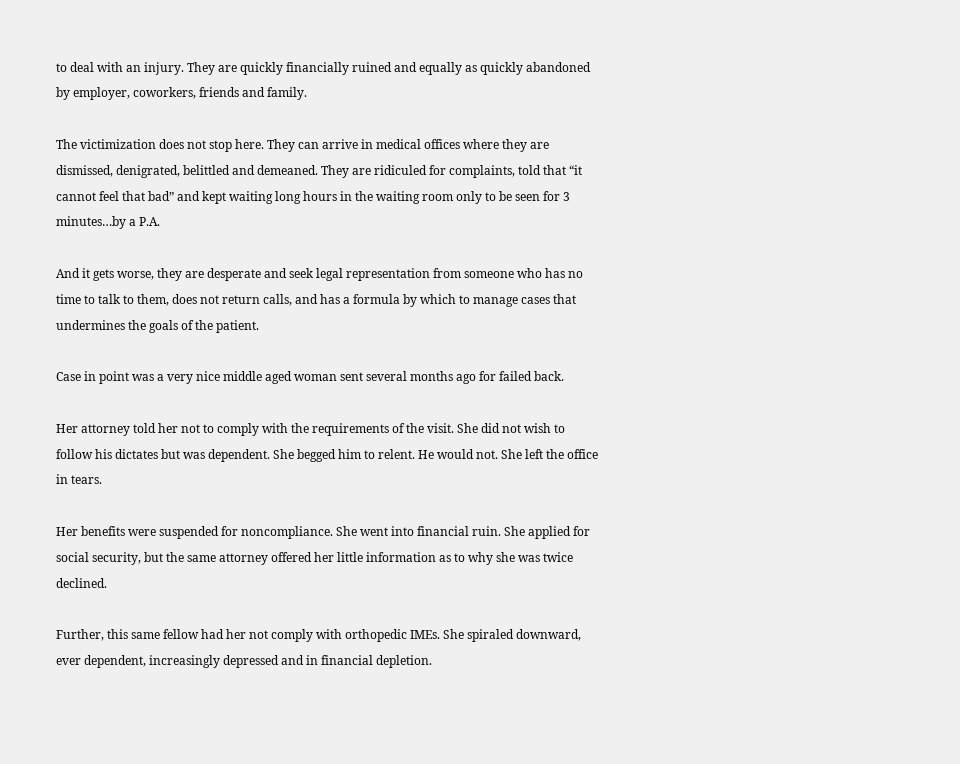to deal with an injury. They are quickly financially ruined and equally as quickly abandoned by employer, coworkers, friends and family.

The victimization does not stop here. They can arrive in medical offices where they are dismissed, denigrated, belittled and demeaned. They are ridiculed for complaints, told that “it cannot feel that bad” and kept waiting long hours in the waiting room only to be seen for 3 minutes…by a P.A.

And it gets worse, they are desperate and seek legal representation from someone who has no time to talk to them, does not return calls, and has a formula by which to manage cases that undermines the goals of the patient.

Case in point was a very nice middle aged woman sent several months ago for failed back.

Her attorney told her not to comply with the requirements of the visit. She did not wish to follow his dictates but was dependent. She begged him to relent. He would not. She left the office in tears.

Her benefits were suspended for noncompliance. She went into financial ruin. She applied for social security, but the same attorney offered her little information as to why she was twice declined.

Further, this same fellow had her not comply with orthopedic IMEs. She spiraled downward, ever dependent, increasingly depressed and in financial depletion.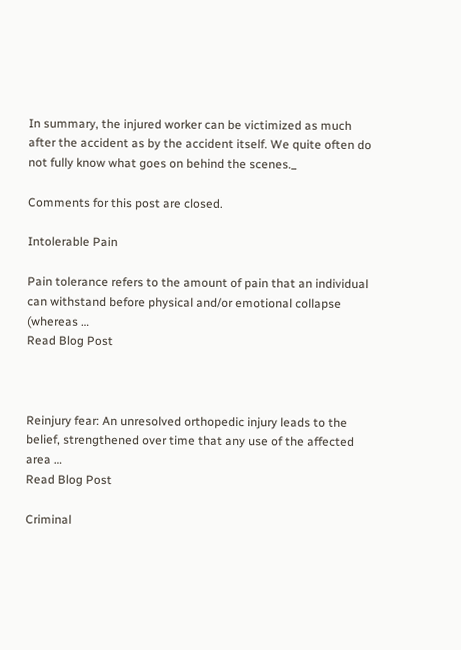In summary, the injured worker can be victimized as much after the accident as by the accident itself. We quite often do not fully know what goes on behind the scenes._

Comments for this post are closed.

Intolerable Pain

Pain tolerance refers to the amount of pain that an individual can withstand before physical and/or emotional collapse (whereas …
Read Blog Post



Reinjury fear: An unresolved orthopedic injury leads to the belief, strengthened over time that any use of the affected area …
Read Blog Post

Criminal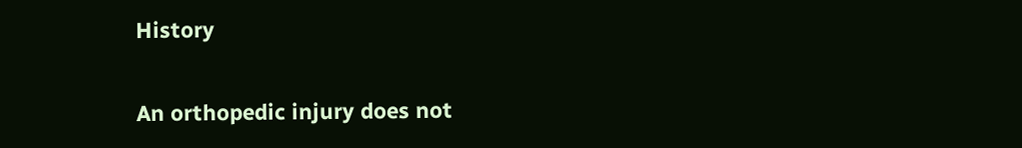History

An orthopedic injury does not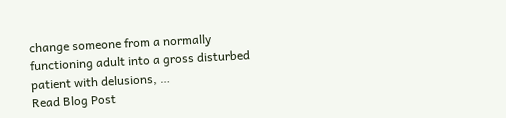change someone from a normally functioning adult into a gross disturbed patient with delusions, …
Read Blog Post